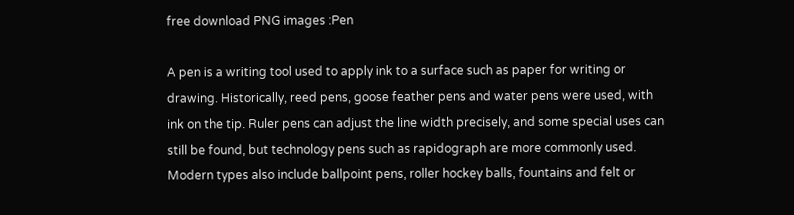free download PNG images :Pen

A pen is a writing tool used to apply ink to a surface such as paper for writing or drawing. Historically, reed pens, goose feather pens and water pens were used, with ink on the tip. Ruler pens can adjust the line width precisely, and some special uses can still be found, but technology pens such as rapidograph are more commonly used. Modern types also include ballpoint pens, roller hockey balls, fountains and felt or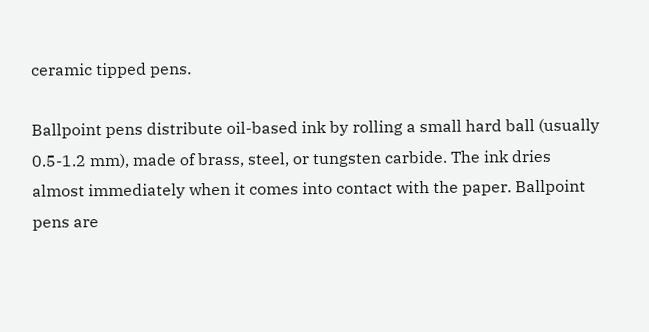ceramic tipped pens.

Ballpoint pens distribute oil-based ink by rolling a small hard ball (usually 0.5-1.2 mm), made of brass, steel, or tungsten carbide. The ink dries almost immediately when it comes into contact with the paper. Ballpoint pens are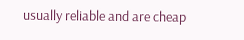usually reliable and are cheap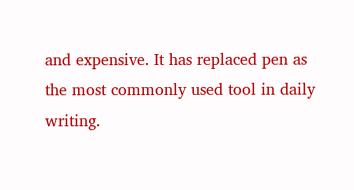and expensive. It has replaced pen as the most commonly used tool in daily writing.